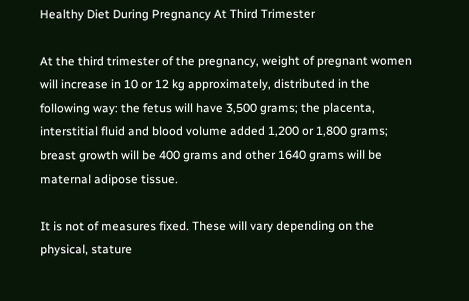Healthy Diet During Pregnancy At Third Trimester

At the third trimester of the pregnancy, weight of pregnant women will increase in 10 or 12 kg approximately, distributed in the following way: the fetus will have 3,500 grams; the placenta, interstitial fluid and blood volume added 1,200 or 1,800 grams; breast growth will be 400 grams and other 1640 grams will be maternal adipose tissue.

It is not of measures fixed. These will vary depending on the physical, stature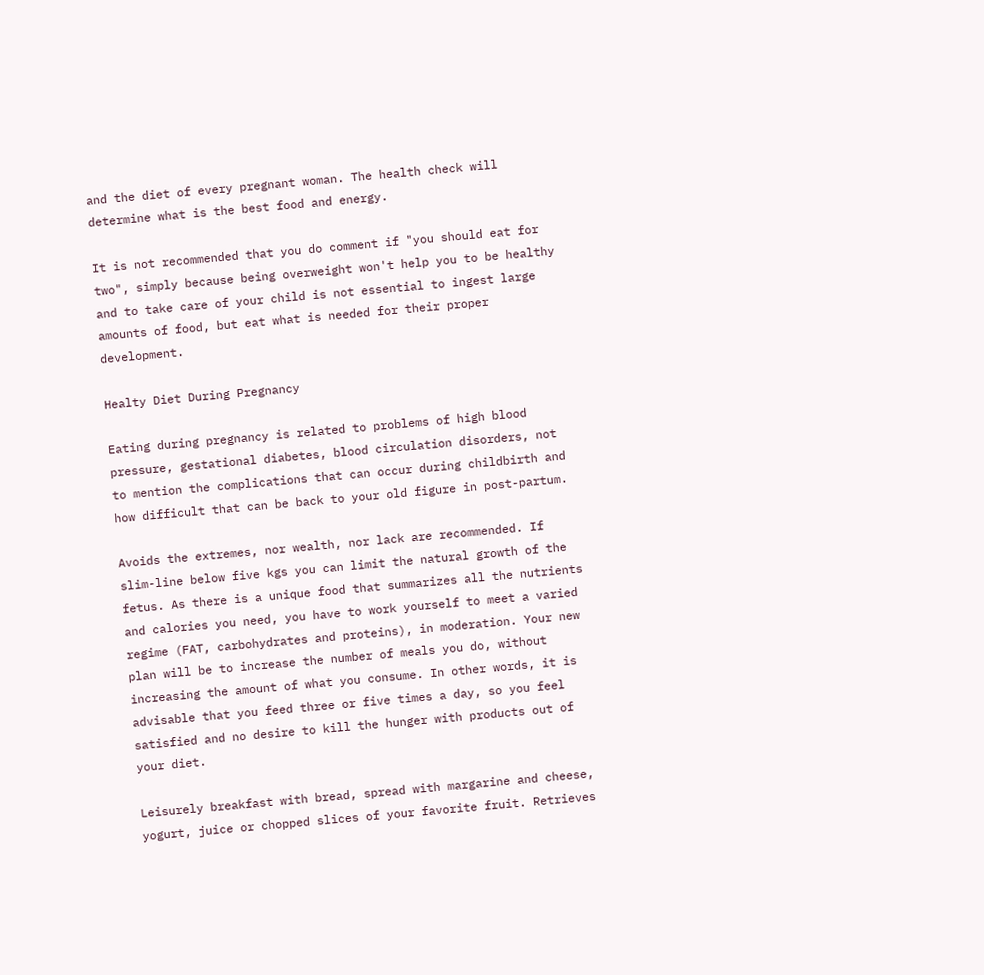and the diet of every pregnant woman. The health check will determine what is the best food and energy.

It is not recommended that you do comment if "you should eat for two", simply because being overweight won't help you to be healthy and to take care of your child is not essential to ingest large amounts of food, but eat what is needed for their proper development.

Healty Diet During Pregnancy

Eating during pregnancy is related to problems of high blood pressure, gestational diabetes, blood circulation disorders, not to mention the complications that can occur during childbirth and how difficult that can be back to your old figure in post-partum.

Avoids the extremes, nor wealth, nor lack are recommended. If slim-line below five kgs you can limit the natural growth of the fetus. As there is a unique food that summarizes all the nutrients and calories you need, you have to work yourself to meet a varied regime (FAT, carbohydrates and proteins), in moderation. Your new plan will be to increase the number of meals you do, without increasing the amount of what you consume. In other words, it is advisable that you feed three or five times a day, so you feel satisfied and no desire to kill the hunger with products out of your diet.

Leisurely breakfast with bread, spread with margarine and cheese, yogurt, juice or chopped slices of your favorite fruit. Retrieves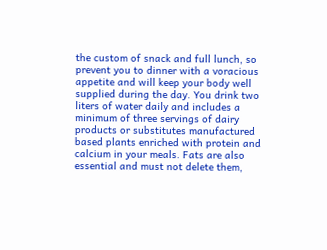the custom of snack and full lunch, so prevent you to dinner with a voracious appetite and will keep your body well supplied during the day. You drink two liters of water daily and includes a minimum of three servings of dairy products or substitutes manufactured based plants enriched with protein and calcium in your meals. Fats are also essential and must not delete them,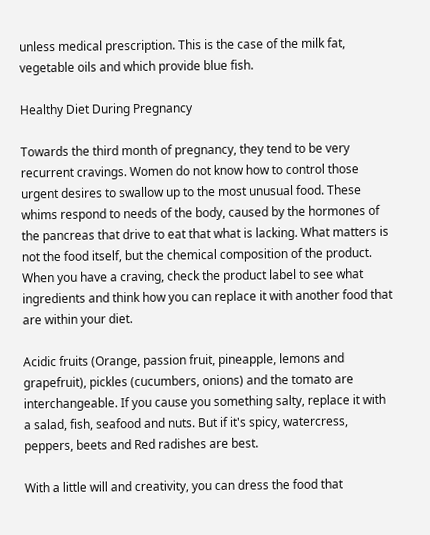unless medical prescription. This is the case of the milk fat, vegetable oils and which provide blue fish.

Healthy Diet During Pregnancy

Towards the third month of pregnancy, they tend to be very recurrent cravings. Women do not know how to control those urgent desires to swallow up to the most unusual food. These whims respond to needs of the body, caused by the hormones of the pancreas that drive to eat that what is lacking. What matters is not the food itself, but the chemical composition of the product. When you have a craving, check the product label to see what ingredients and think how you can replace it with another food that are within your diet.

Acidic fruits (Orange, passion fruit, pineapple, lemons and grapefruit), pickles (cucumbers, onions) and the tomato are interchangeable. If you cause you something salty, replace it with a salad, fish, seafood and nuts. But if it's spicy, watercress, peppers, beets and Red radishes are best.

With a little will and creativity, you can dress the food that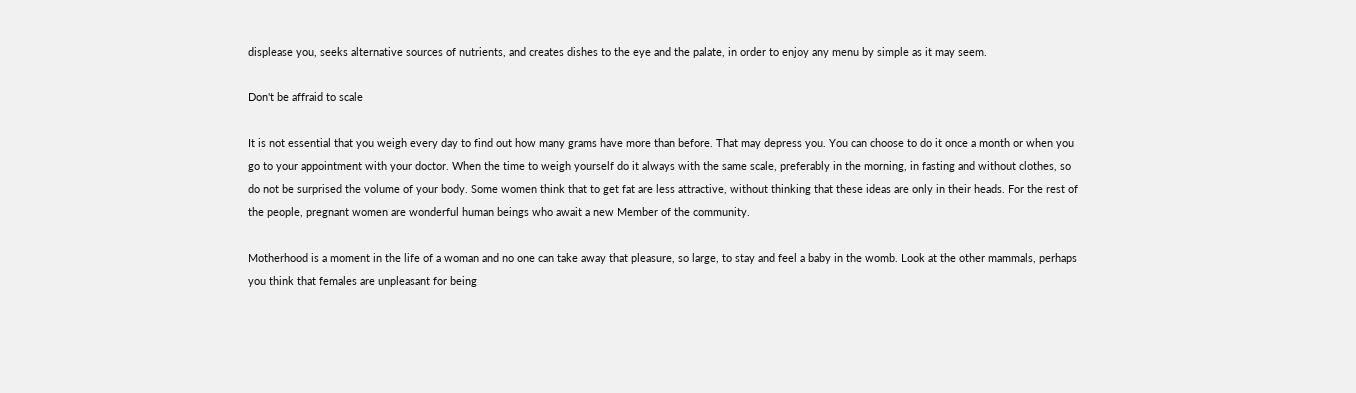displease you, seeks alternative sources of nutrients, and creates dishes to the eye and the palate, in order to enjoy any menu by simple as it may seem.

Don't be affraid to scale

It is not essential that you weigh every day to find out how many grams have more than before. That may depress you. You can choose to do it once a month or when you go to your appointment with your doctor. When the time to weigh yourself do it always with the same scale, preferably in the morning, in fasting and without clothes, so do not be surprised the volume of your body. Some women think that to get fat are less attractive, without thinking that these ideas are only in their heads. For the rest of the people, pregnant women are wonderful human beings who await a new Member of the community.

Motherhood is a moment in the life of a woman and no one can take away that pleasure, so large, to stay and feel a baby in the womb. Look at the other mammals, perhaps you think that females are unpleasant for being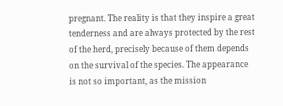pregnant. The reality is that they inspire a great tenderness and are always protected by the rest of the herd, precisely because of them depends on the survival of the species. The appearance is not so important, as the mission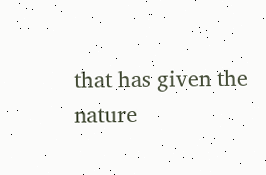that has given the nature